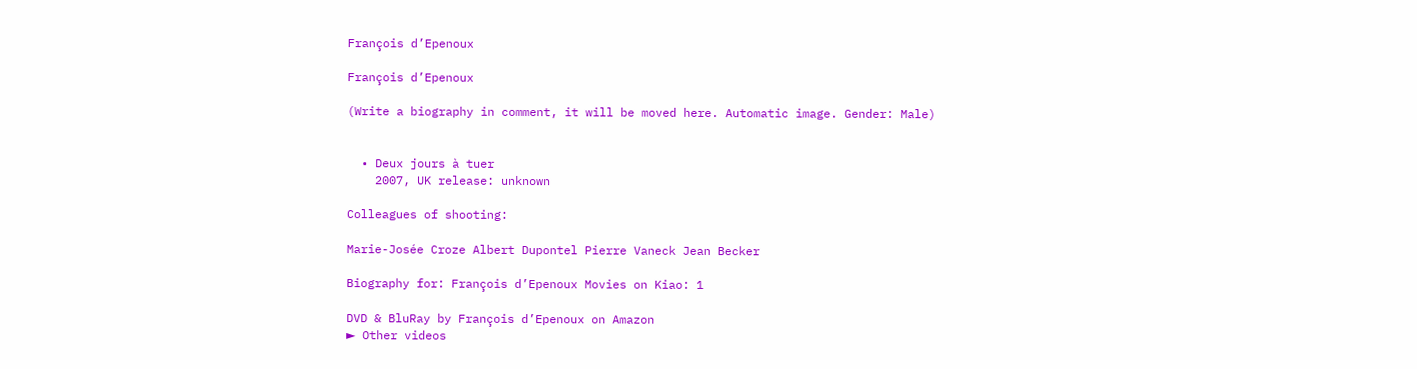François d’Epenoux

François d’Epenoux

(Write a biography in comment, it will be moved here. Automatic image. Gender: Male)


  • Deux jours à tuer
    2007, UK release: unknown

Colleagues of shooting:

Marie-Josée Croze Albert Dupontel Pierre Vaneck Jean Becker

Biography for: François d’Epenoux Movies on Kiao: 1

DVD & BluRay by François d’Epenoux on Amazon
► Other videos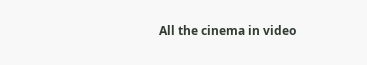All the cinema in video